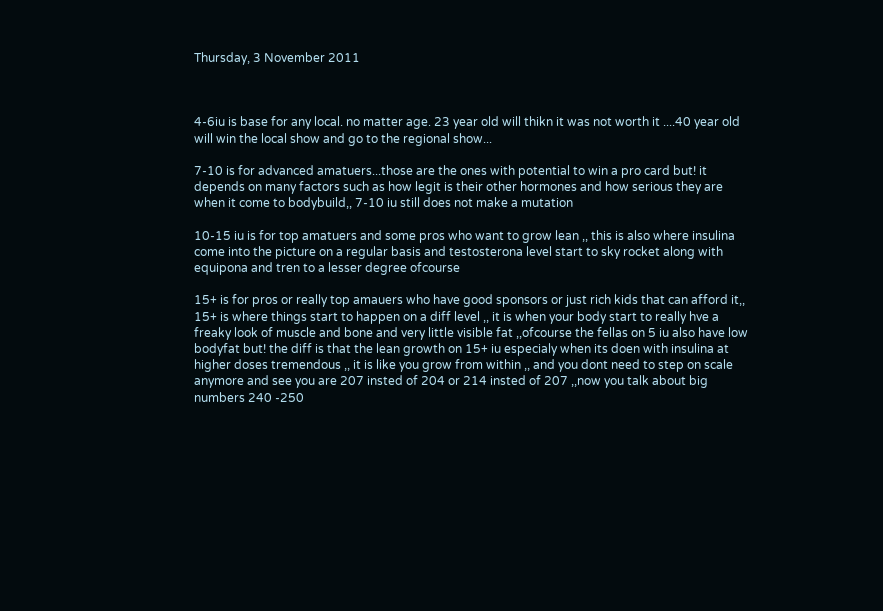Thursday, 3 November 2011



4-6iu is base for any local. no matter age. 23 year old will thikn it was not worth it ....40 year old will win the local show and go to the regional show...

7-10 is for advanced amatuers...those are the ones with potential to win a pro card but! it depends on many factors such as how legit is their other hormones and how serious they are when it come to bodybuild,, 7-10 iu still does not make a mutation

10-15 iu is for top amatuers and some pros who want to grow lean ,, this is also where insulina come into the picture on a regular basis and testosterona level start to sky rocket along with equipona and tren to a lesser degree ofcourse

15+ is for pros or really top amauers who have good sponsors or just rich kids that can afford it,, 15+ is where things start to happen on a diff level ,, it is when your body start to really hve a freaky look of muscle and bone and very little visible fat ,,ofcourse the fellas on 5 iu also have low bodyfat but! the diff is that the lean growth on 15+ iu especialy when its doen with insulina at higher doses tremendous ,, it is like you grow from within ,, and you dont need to step on scale anymore and see you are 207 insted of 204 or 214 insted of 207 ,,now you talk about big numbers 240 -250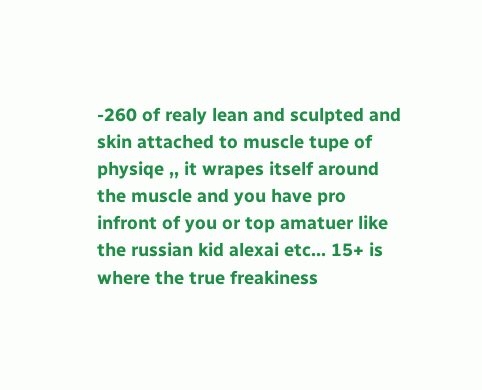-260 of realy lean and sculpted and skin attached to muscle tupe of physiqe ,, it wrapes itself around the muscle and you have pro infront of you or top amatuer like the russian kid alexai etc... 15+ is where the true freakiness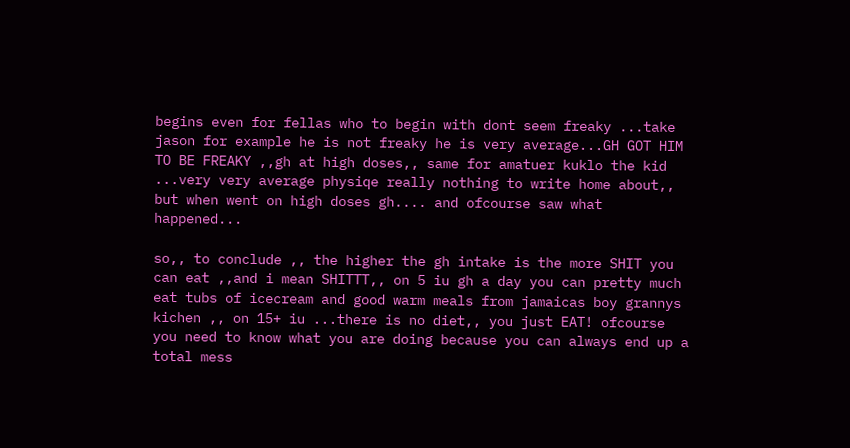begins even for fellas who to begin with dont seem freaky ...take jason for example he is not freaky he is very average...GH GOT HIM TO BE FREAKY ,,gh at high doses,, same for amatuer kuklo the kid ...very very average physiqe really nothing to write home about,, but when went on high doses gh.... and ofcourse saw what happened...

so,, to conclude ,, the higher the gh intake is the more SHIT you can eat ,,and i mean SHITTT,, on 5 iu gh a day you can pretty much eat tubs of icecream and good warm meals from jamaicas boy grannys kichen ,, on 15+ iu ...there is no diet,, you just EAT! ofcourse you need to know what you are doing because you can always end up a total mess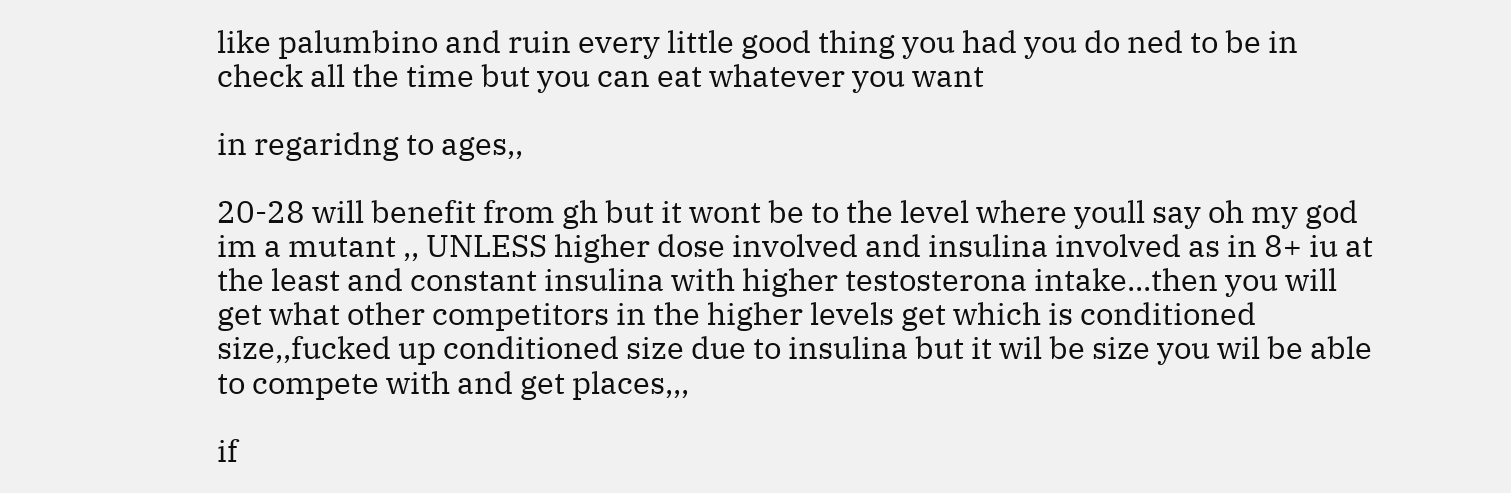like palumbino and ruin every little good thing you had you do ned to be in check all the time but you can eat whatever you want

in regaridng to ages,,

20-28 will benefit from gh but it wont be to the level where youll say oh my god im a mutant ,, UNLESS higher dose involved and insulina involved as in 8+ iu at the least and constant insulina with higher testosterona intake...then you will get what other competitors in the higher levels get which is conditioned size,,fucked up conditioned size due to insulina but it wil be size you wil be able to compete with and get places,,,

if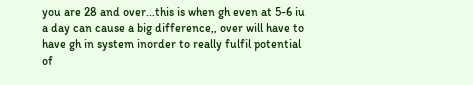you are 28 and over...this is when gh even at 5-6 iu a day can cause a big difference,, over will have to have gh in system inorder to really fulfil potential of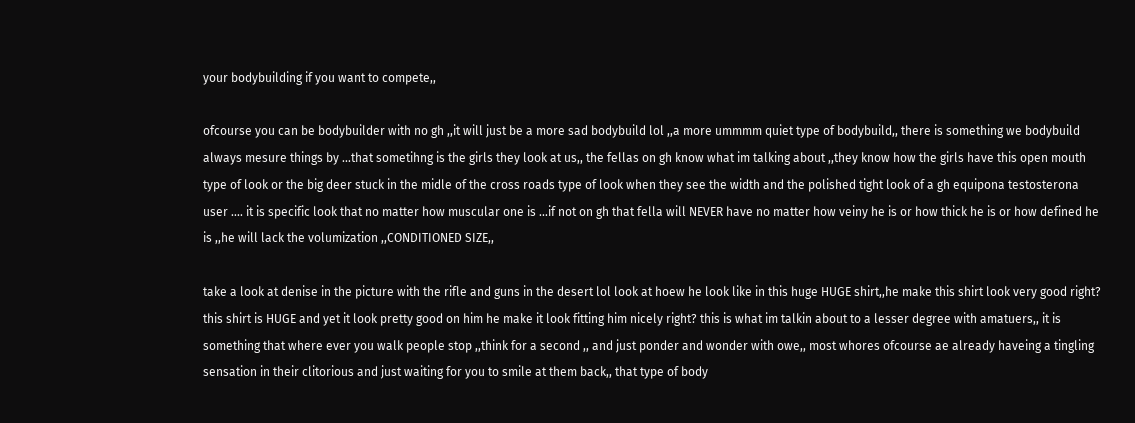your bodybuilding if you want to compete,,

ofcourse you can be bodybuilder with no gh ,,it will just be a more sad bodybuild lol ,,a more ummmm quiet type of bodybuild,, there is something we bodybuild always mesure things by ...that sometihng is the girls they look at us,, the fellas on gh know what im talking about ,,they know how the girls have this open mouth type of look or the big deer stuck in the midle of the cross roads type of look when they see the width and the polished tight look of a gh equipona testosterona user .... it is specific look that no matter how muscular one is ...if not on gh that fella will NEVER have no matter how veiny he is or how thick he is or how defined he is ,,he will lack the volumization ,,CONDITIONED SIZE,,

take a look at denise in the picture with the rifle and guns in the desert lol look at hoew he look like in this huge HUGE shirt,,he make this shirt look very good right? this shirt is HUGE and yet it look pretty good on him he make it look fitting him nicely right? this is what im talkin about to a lesser degree with amatuers,, it is something that where ever you walk people stop ,,think for a second ,, and just ponder and wonder with owe,, most whores ofcourse ae already haveing a tingling sensation in their clitorious and just waiting for you to smile at them back,, that type of body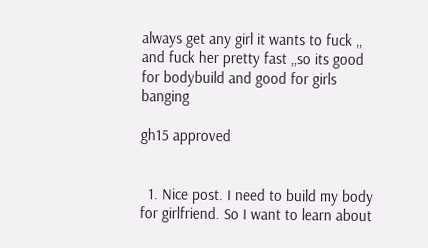always get any girl it wants to fuck ,, and fuck her pretty fast ,,so its good for bodybuild and good for girls banging

gh15 approved


  1. Nice post. I need to build my body for girlfriend. So I want to learn about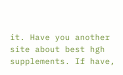it. Have you another site about best hgh supplements. If have,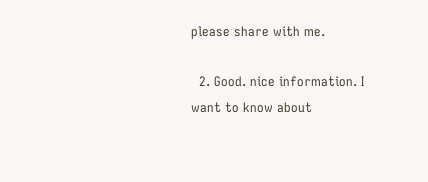please share with me.

  2. Good. nice information. I want to know about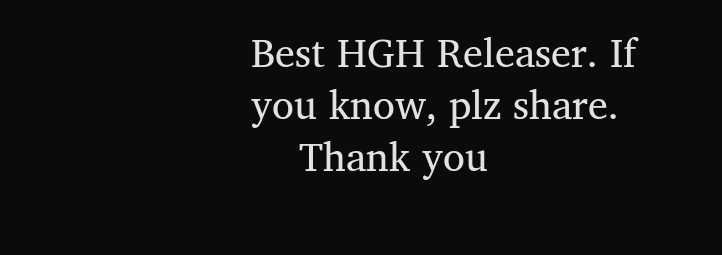Best HGH Releaser. If you know, plz share.
    Thank you